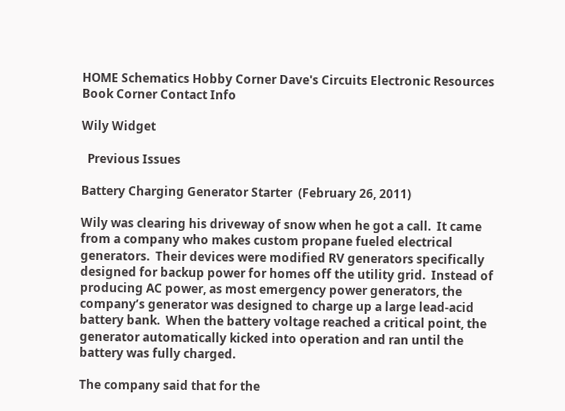HOME Schematics Hobby Corner Dave's Circuits Electronic Resources Book Corner Contact Info

Wily Widget

  Previous Issues

Battery Charging Generator Starter  (February 26, 2011)

Wily was clearing his driveway of snow when he got a call.  It came from a company who makes custom propane fueled electrical generators.  Their devices were modified RV generators specifically designed for backup power for homes off the utility grid.  Instead of producing AC power, as most emergency power generators, the company’s generator was designed to charge up a large lead-acid battery bank.  When the battery voltage reached a critical point, the generator automatically kicked into operation and ran until the battery was fully charged.

The company said that for the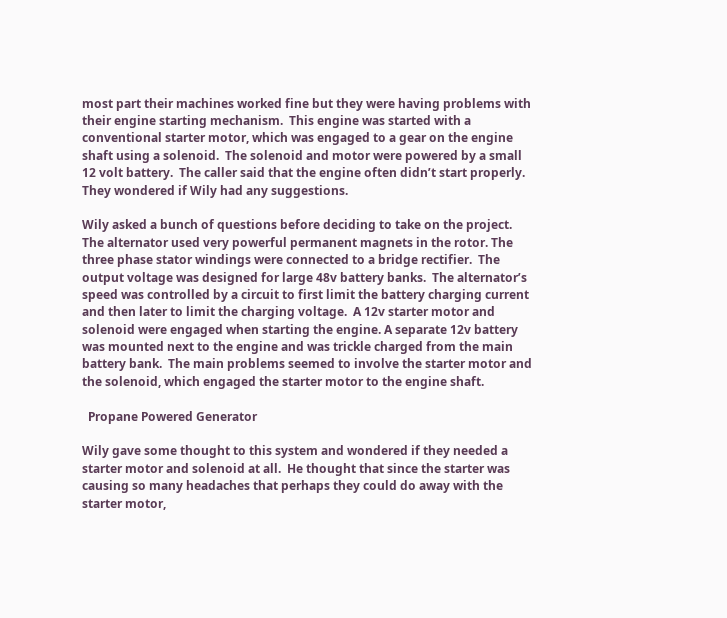most part their machines worked fine but they were having problems with their engine starting mechanism.  This engine was started with a conventional starter motor, which was engaged to a gear on the engine shaft using a solenoid.  The solenoid and motor were powered by a small 12 volt battery.  The caller said that the engine often didn’t start properly. They wondered if Wily had any suggestions.

Wily asked a bunch of questions before deciding to take on the project.  The alternator used very powerful permanent magnets in the rotor. The three phase stator windings were connected to a bridge rectifier.  The output voltage was designed for large 48v battery banks.  The alternator’s speed was controlled by a circuit to first limit the battery charging current and then later to limit the charging voltage.  A 12v starter motor and solenoid were engaged when starting the engine. A separate 12v battery was mounted next to the engine and was trickle charged from the main battery bank.  The main problems seemed to involve the starter motor and the solenoid, which engaged the starter motor to the engine shaft.

  Propane Powered Generator

Wily gave some thought to this system and wondered if they needed a starter motor and solenoid at all.  He thought that since the starter was causing so many headaches that perhaps they could do away with the starter motor,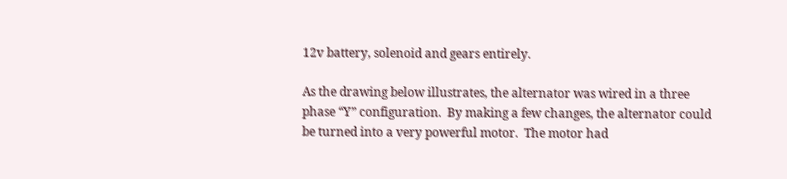12v battery, solenoid and gears entirely.

As the drawing below illustrates, the alternator was wired in a three phase “Y” configuration.  By making a few changes, the alternator could be turned into a very powerful motor.  The motor had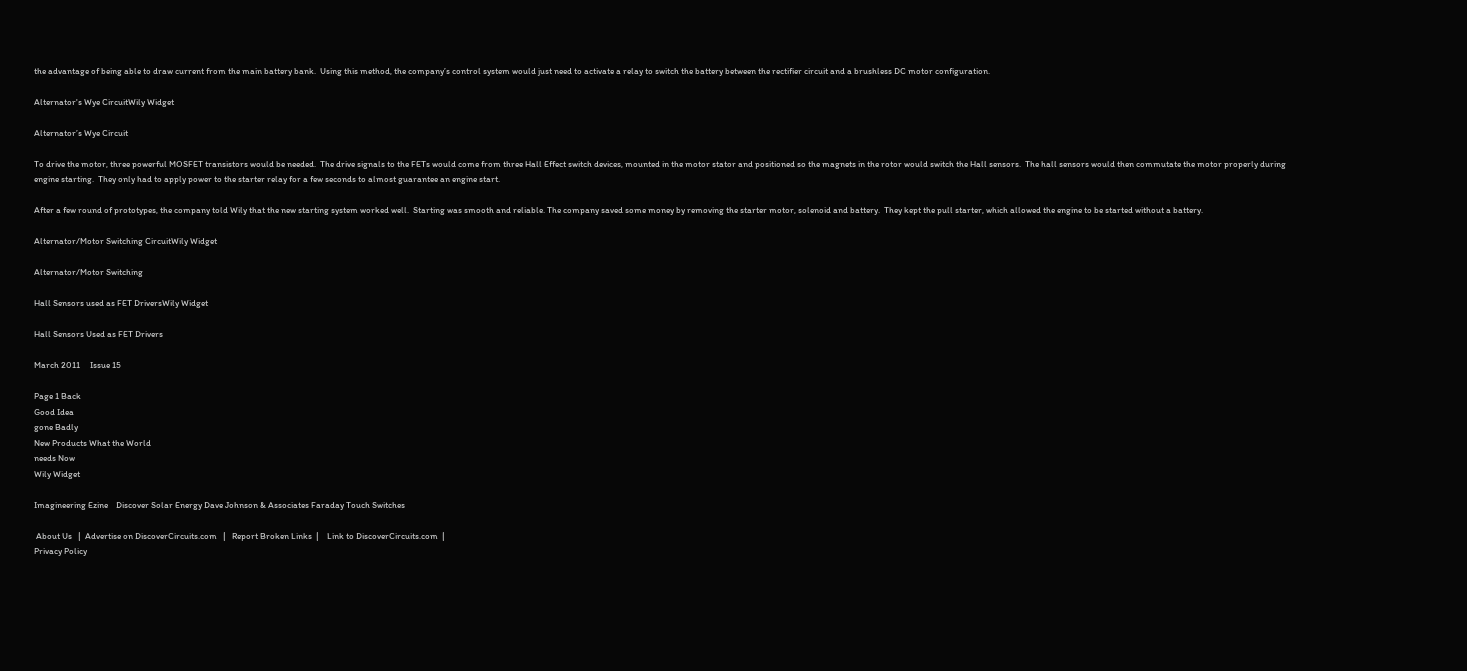the advantage of being able to draw current from the main battery bank.  Using this method, the company’s control system would just need to activate a relay to switch the battery between the rectifier circuit and a brushless DC motor configuration.

Alternator's Wye CircuitWily Widget

Alternator’s Wye Circuit

To drive the motor, three powerful MOSFET transistors would be needed.  The drive signals to the FETs would come from three Hall Effect switch devices, mounted in the motor stator and positioned so the magnets in the rotor would switch the Hall sensors.  The hall sensors would then commutate the motor properly during engine starting.  They only had to apply power to the starter relay for a few seconds to almost guarantee an engine start.

After a few round of prototypes, the company told Wily that the new starting system worked well.  Starting was smooth and reliable. The company saved some money by removing the starter motor, solenoid and battery.  They kept the pull starter, which allowed the engine to be started without a battery.

Alternator/Motor Switching CircuitWily Widget

Alternator/Motor Switching

Hall Sensors used as FET DriversWily Widget

Hall Sensors Used as FET Drivers

March 2011     Issue 15

Page 1 Back
Good Idea
gone Badly
New Products What the World
needs Now
Wily Widget

Imagineering Ezine    Discover Solar Energy Dave Johnson & Associates Faraday Touch Switches

 About Us   |  Advertise on DiscoverCircuits.com   |   Report Broken Links  |    Link to DiscoverCircuits.com  |
Privacy Policy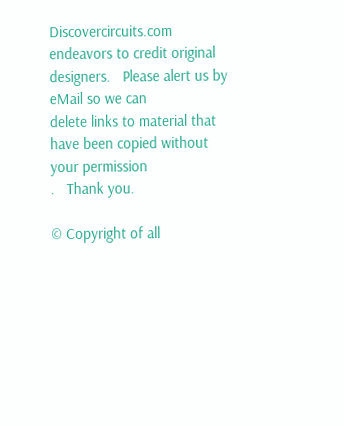Discovercircuits.com endeavors to credit original designers.   Please alert us by eMail so we can
delete links to material that have been copied without your permission
.   Thank you.

© Copyright of all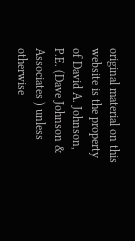original material on this website is the property
of David A. Johnson, P.E. (Dave Johnson & Associates ) unless otherwise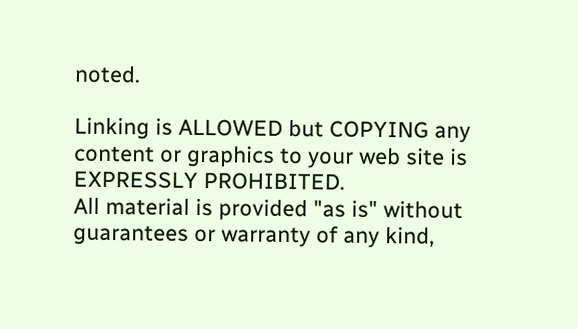noted.

Linking is ALLOWED but COPYING any content or graphics to your web site is EXPRESSLY PROHIBITED.
All material is provided "as is" without guarantees or warranty of any kind,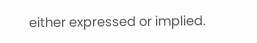either expressed or implied.